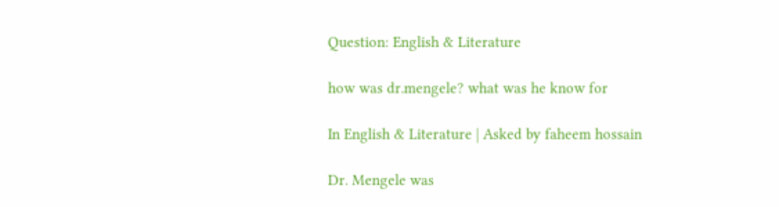Question: English & Literature

how was dr.mengele? what was he know for

In English & Literature | Asked by faheem hossain

Dr. Mengele was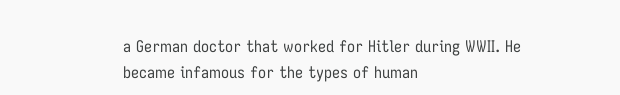a German doctor that worked for Hitler during WWII. He became infamous for the types of human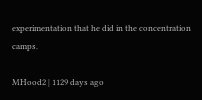experimentation that he did in the concentration camps.

MHood2 | 1129 days ago